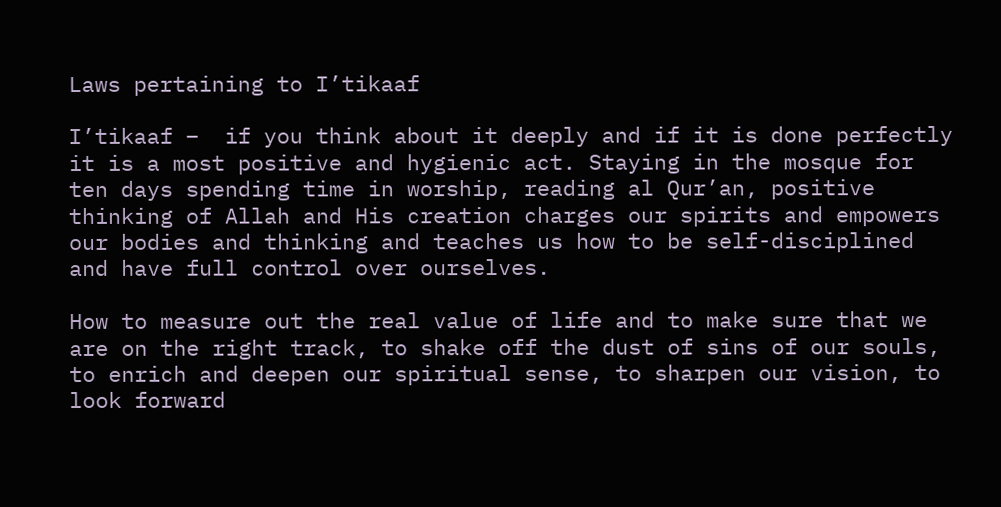Laws pertaining to I’tikaaf

I’tikaaf –  if you think about it deeply and if it is done perfectly it is a most positive and hygienic act. Staying in the mosque for ten days spending time in worship, reading al Qur’an, positive thinking of Allah and His creation charges our spirits and empowers our bodies and thinking and teaches us how to be self-disciplined and have full control over ourselves.

How to measure out the real value of life and to make sure that we are on the right track, to shake off the dust of sins of our souls, to enrich and deepen our spiritual sense, to sharpen our vision, to look forward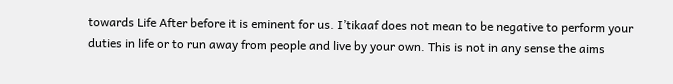towards Life After before it is eminent for us. I’tikaaf does not mean to be negative to perform your duties in life or to run away from people and live by your own. This is not in any sense the aims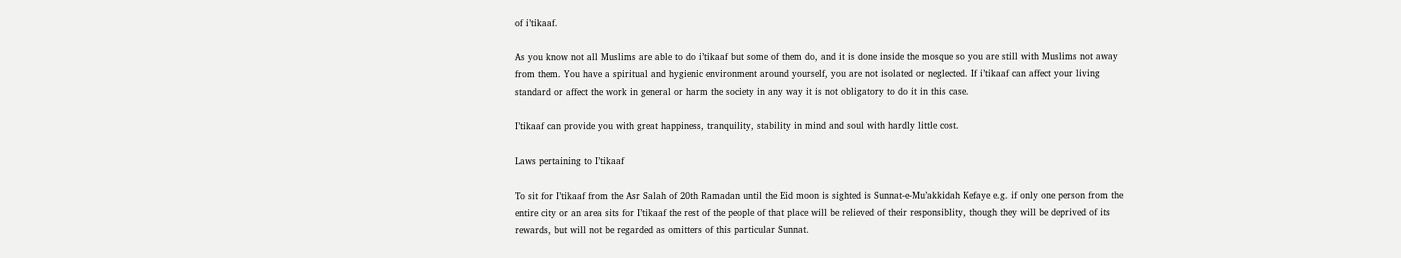of i’tikaaf.

As you know not all Muslims are able to do i’tikaaf but some of them do, and it is done inside the mosque so you are still with Muslims not away from them. You have a spiritual and hygienic environment around yourself, you are not isolated or neglected. If i’tikaaf can affect your living standard or affect the work in general or harm the society in any way it is not obligatory to do it in this case.

I’tikaaf can provide you with great happiness, tranquility, stability in mind and soul with hardly little cost.

Laws pertaining to I’tikaaf

To sit for I’tikaaf from the Asr Salah of 20th Ramadan until the Eid moon is sighted is Sunnat-e-Mu’akkidah Kefaye e.g. if only one person from the entire city or an area sits for I’tikaaf the rest of the people of that place will be relieved of their responsiblity, though they will be deprived of its rewards, but will not be regarded as omitters of this particular Sunnat.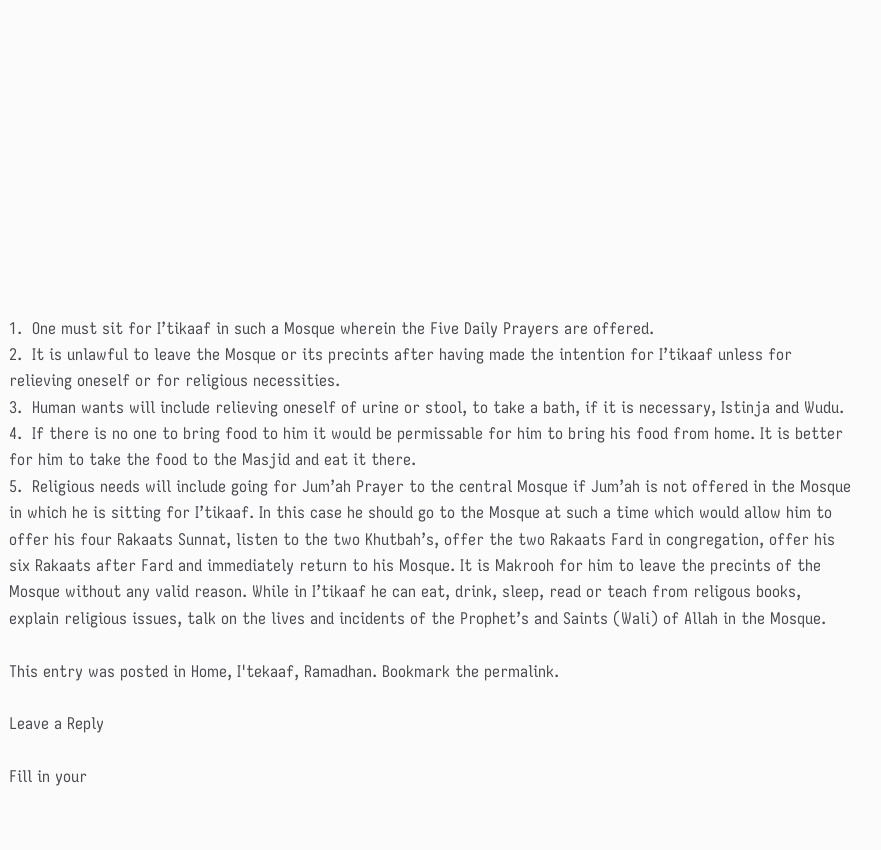1.  One must sit for I’tikaaf in such a Mosque wherein the Five Daily Prayers are offered.
2.  It is unlawful to leave the Mosque or its precints after having made the intention for I’tikaaf unless for relieving oneself or for religious necessities.
3.  Human wants will include relieving oneself of urine or stool, to take a bath, if it is necessary, Istinja and Wudu.
4.  If there is no one to bring food to him it would be permissable for him to bring his food from home. It is better for him to take the food to the Masjid and eat it there.
5.  Religious needs will include going for Jum’ah Prayer to the central Mosque if Jum’ah is not offered in the Mosque in which he is sitting for I’tikaaf. In this case he should go to the Mosque at such a time which would allow him to offer his four Rakaats Sunnat, listen to the two Khutbah’s, offer the two Rakaats Fard in congregation, offer his six Rakaats after Fard and immediately return to his Mosque. It is Makrooh for him to leave the precints of the Mosque without any valid reason. While in I’tikaaf he can eat, drink, sleep, read or teach from religous books, explain religious issues, talk on the lives and incidents of the Prophet’s and Saints (Wali) of Allah in the Mosque.

This entry was posted in Home, I'tekaaf, Ramadhan. Bookmark the permalink.

Leave a Reply

Fill in your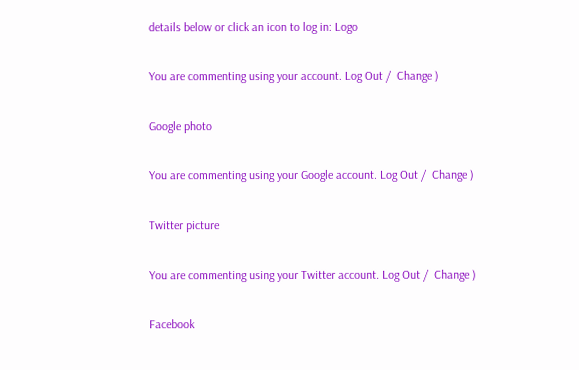details below or click an icon to log in: Logo

You are commenting using your account. Log Out /  Change )

Google photo

You are commenting using your Google account. Log Out /  Change )

Twitter picture

You are commenting using your Twitter account. Log Out /  Change )

Facebook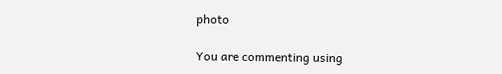photo

You are commenting using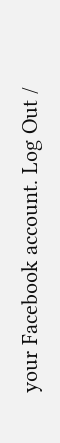your Facebook account. Log Out /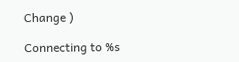Change )

Connecting to %s